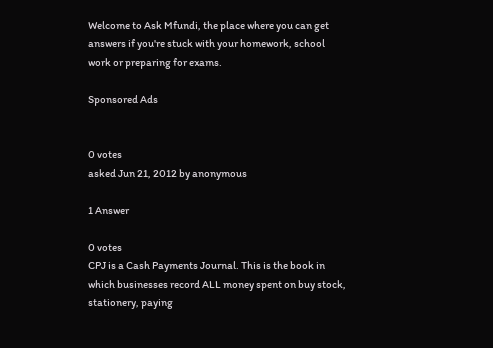Welcome to Ask Mfundi, the place where you can get answers if you're stuck with your homework, school work or preparing for exams.

Sponsored Ads


0 votes
asked Jun 21, 2012 by anonymous

1 Answer

0 votes
CPJ is a Cash Payments Journal. This is the book in which businesses record ALL money spent on buy stock, stationery, paying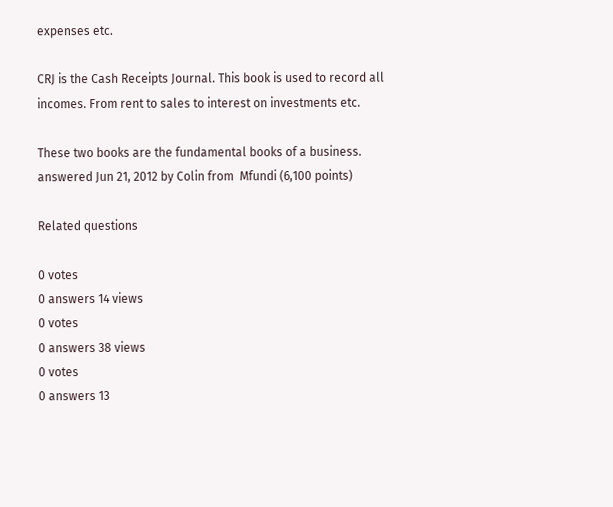expenses etc.

CRJ is the Cash Receipts Journal. This book is used to record all incomes. From rent to sales to interest on investments etc.

These two books are the fundamental books of a business.
answered Jun 21, 2012 by Colin from  Mfundi (6,100 points)

Related questions

0 votes
0 answers 14 views
0 votes
0 answers 38 views
0 votes
0 answers 13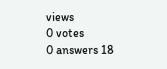views
0 votes
0 answers 18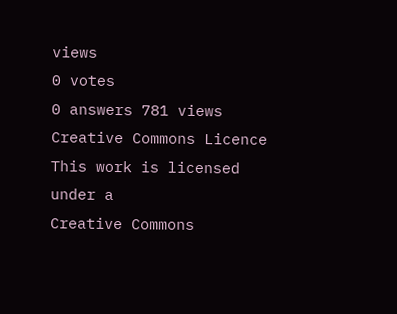views
0 votes
0 answers 781 views
Creative Commons Licence
This work is licensed under a
Creative Commons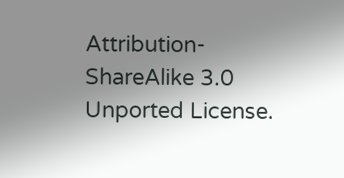Attribution-ShareAlike 3.0 Unported License.